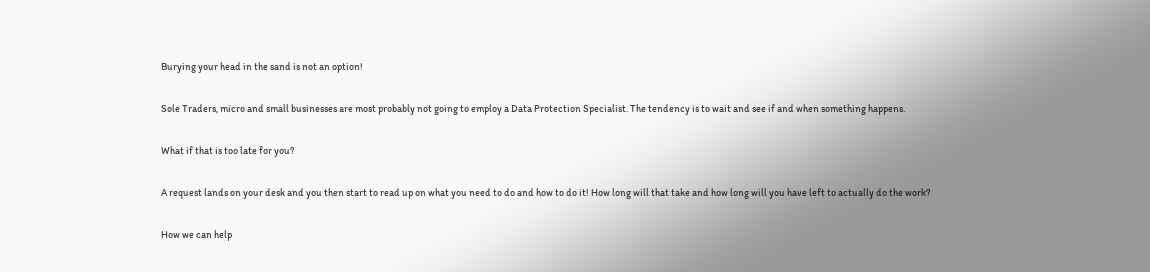Burying your head in the sand is not an option!

Sole Traders, micro and small businesses are most probably not going to employ a Data Protection Specialist. The tendency is to wait and see if and when something happens.

What if that is too late for you?

A request lands on your desk and you then start to read up on what you need to do and how to do it! How long will that take and how long will you have left to actually do the work?

How we can help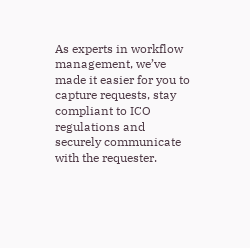As experts in workflow management, we’ve made it easier for you to capture requests, stay compliant to ICO regulations and securely communicate with the requester.